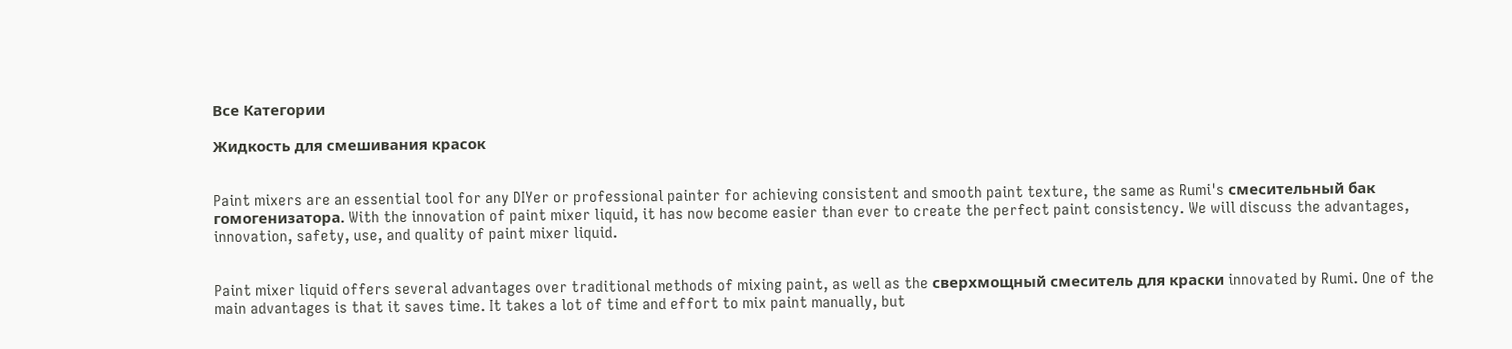Все Категории

Жидкость для смешивания красок


Paint mixers are an essential tool for any DIYer or professional painter for achieving consistent and smooth paint texture, the same as Rumi's смесительный бак гомогенизатора. With the innovation of paint mixer liquid, it has now become easier than ever to create the perfect paint consistency. We will discuss the advantages, innovation, safety, use, and quality of paint mixer liquid.


Paint mixer liquid offers several advantages over traditional methods of mixing paint, as well as the сверхмощный смеситель для краски innovated by Rumi. One of the main advantages is that it saves time. It takes a lot of time and effort to mix paint manually, but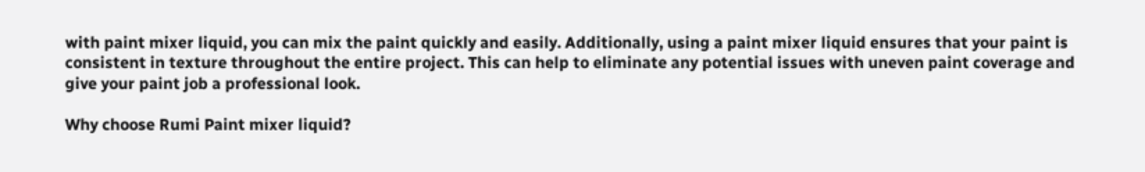with paint mixer liquid, you can mix the paint quickly and easily. Additionally, using a paint mixer liquid ensures that your paint is consistent in texture throughout the entire project. This can help to eliminate any potential issues with uneven paint coverage and give your paint job a professional look.

Why choose Rumi Paint mixer liquid?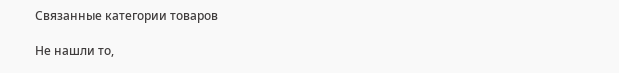Связанные категории товаров

Не нашли то,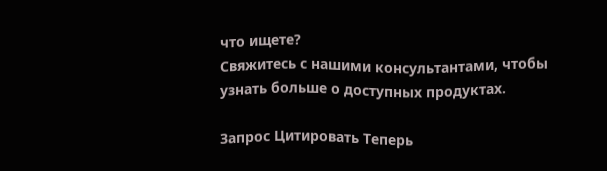что ищете?
Свяжитесь с нашими консультантами, чтобы узнать больше о доступных продуктах.

Запрос Цитировать Теперь